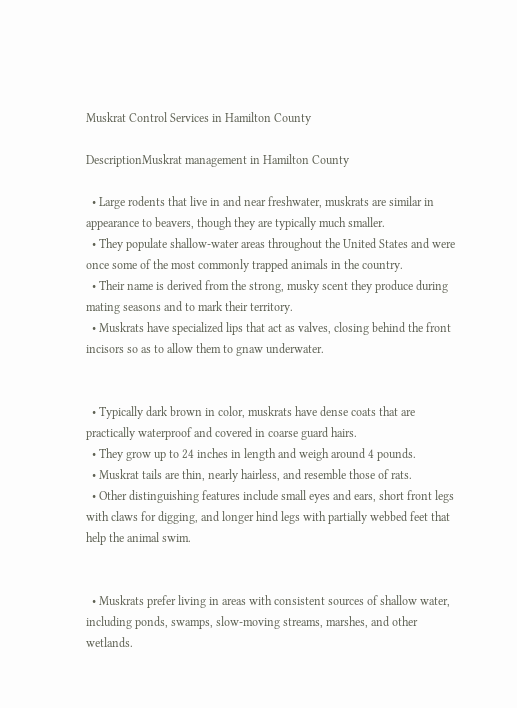Muskrat Control Services in Hamilton County

DescriptionMuskrat management in Hamilton County

  • Large rodents that live in and near freshwater, muskrats are similar in appearance to beavers, though they are typically much smaller.
  • They populate shallow-water areas throughout the United States and were once some of the most commonly trapped animals in the country.
  • Their name is derived from the strong, musky scent they produce during mating seasons and to mark their territory.
  • Muskrats have specialized lips that act as valves, closing behind the front incisors so as to allow them to gnaw underwater.


  • Typically dark brown in color, muskrats have dense coats that are practically waterproof and covered in coarse guard hairs.
  • They grow up to 24 inches in length and weigh around 4 pounds.
  • Muskrat tails are thin, nearly hairless, and resemble those of rats.
  • Other distinguishing features include small eyes and ears, short front legs with claws for digging, and longer hind legs with partially webbed feet that help the animal swim.


  • Muskrats prefer living in areas with consistent sources of shallow water, including ponds, swamps, slow-moving streams, marshes, and other wetlands.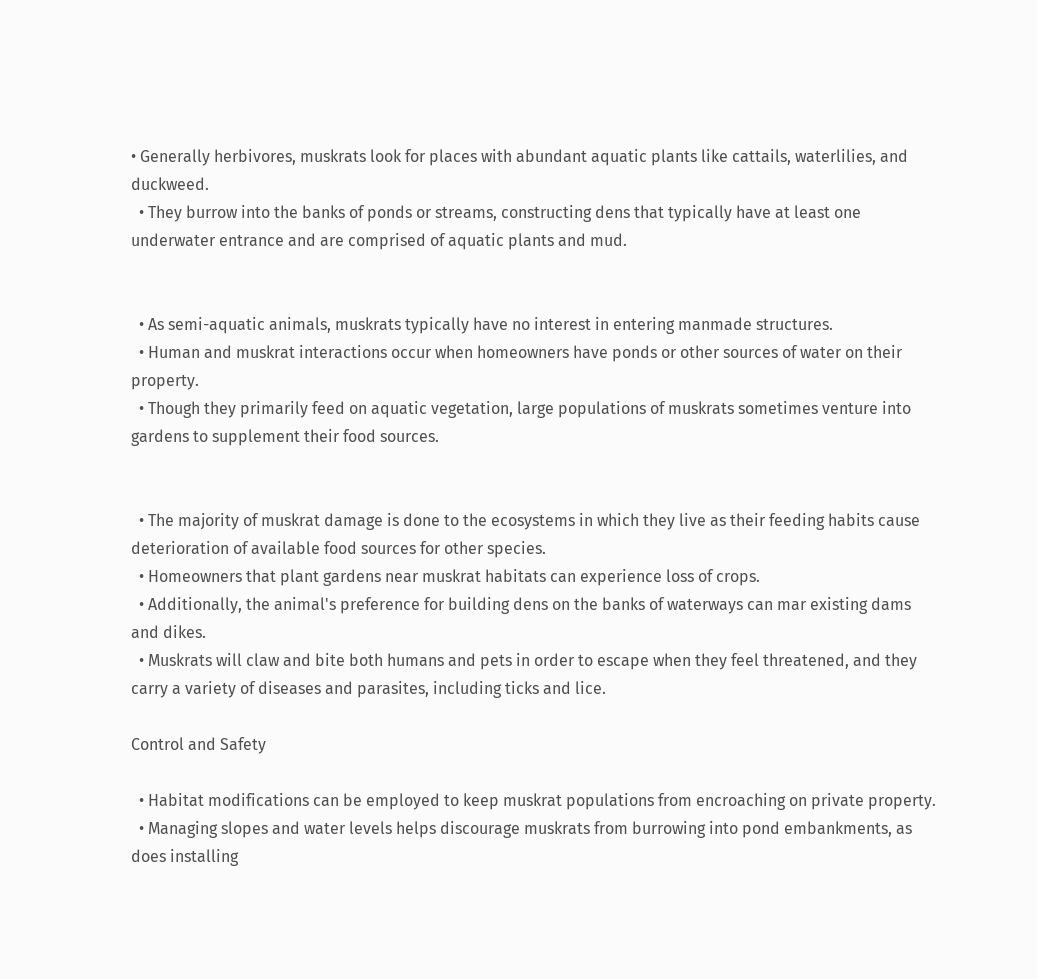• Generally herbivores, muskrats look for places with abundant aquatic plants like cattails, waterlilies, and duckweed.
  • They burrow into the banks of ponds or streams, constructing dens that typically have at least one underwater entrance and are comprised of aquatic plants and mud.


  • As semi-aquatic animals, muskrats typically have no interest in entering manmade structures.
  • Human and muskrat interactions occur when homeowners have ponds or other sources of water on their property.
  • Though they primarily feed on aquatic vegetation, large populations of muskrats sometimes venture into gardens to supplement their food sources.


  • The majority of muskrat damage is done to the ecosystems in which they live as their feeding habits cause deterioration of available food sources for other species.
  • Homeowners that plant gardens near muskrat habitats can experience loss of crops.
  • Additionally, the animal's preference for building dens on the banks of waterways can mar existing dams and dikes.
  • Muskrats will claw and bite both humans and pets in order to escape when they feel threatened, and they carry a variety of diseases and parasites, including ticks and lice.

Control and Safety

  • Habitat modifications can be employed to keep muskrat populations from encroaching on private property.
  • Managing slopes and water levels helps discourage muskrats from burrowing into pond embankments, as does installing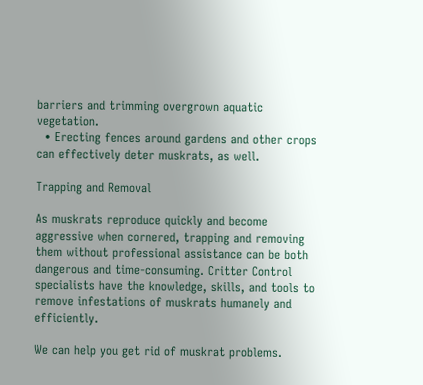barriers and trimming overgrown aquatic vegetation.
  • Erecting fences around gardens and other crops can effectively deter muskrats, as well.

Trapping and Removal

As muskrats reproduce quickly and become aggressive when cornered, trapping and removing them without professional assistance can be both dangerous and time-consuming. Critter Control specialists have the knowledge, skills, and tools to remove infestations of muskrats humanely and efficiently.

We can help you get rid of muskrat problems.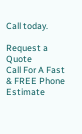Call today.

Request a Quote
Call For A Fast & FREE Phone Estimate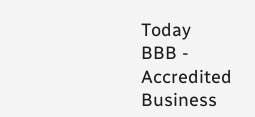Today
BBB - Accredited Business